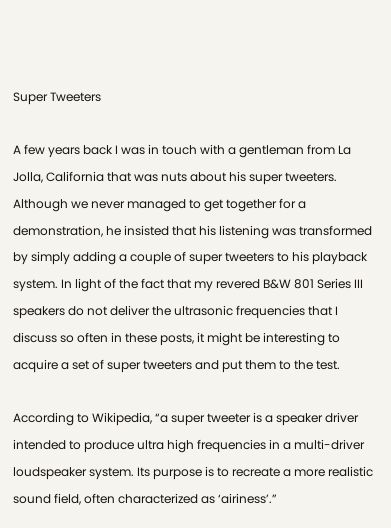Super Tweeters

A few years back I was in touch with a gentleman from La Jolla, California that was nuts about his super tweeters. Although we never managed to get together for a demonstration, he insisted that his listening was transformed by simply adding a couple of super tweeters to his playback system. In light of the fact that my revered B&W 801 Series III speakers do not deliver the ultrasonic frequencies that I discuss so often in these posts, it might be interesting to acquire a set of super tweeters and put them to the test.

According to Wikipedia, “a super tweeter is a speaker driver intended to produce ultra high frequencies in a multi-driver loudspeaker system. Its purpose is to recreate a more realistic sound field, often characterized as ‘airiness’.”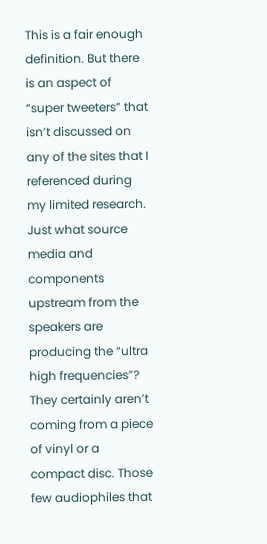This is a fair enough definition. But there is an aspect of “super tweeters” that isn’t discussed on any of the sites that I referenced during my limited research. Just what source media and components upstream from the speakers are producing the “ultra high frequencies”? They certainly aren’t coming from a piece of vinyl or a compact disc. Those few audiophiles that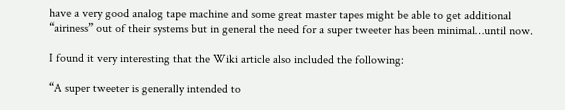have a very good analog tape machine and some great master tapes might be able to get additional “airiness” out of their systems but in general the need for a super tweeter has been minimal…until now.

I found it very interesting that the Wiki article also included the following:

“A super tweeter is generally intended to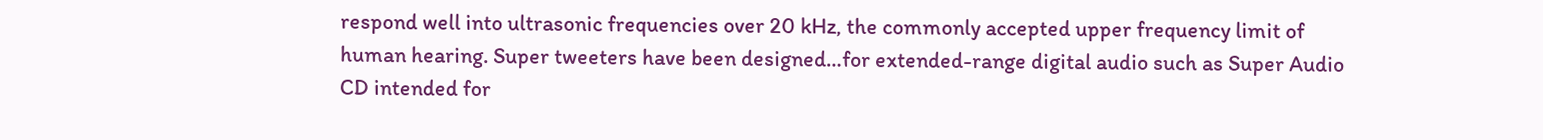respond well into ultrasonic frequencies over 20 kHz, the commonly accepted upper frequency limit of human hearing. Super tweeters have been designed…for extended-range digital audio such as Super Audio CD intended for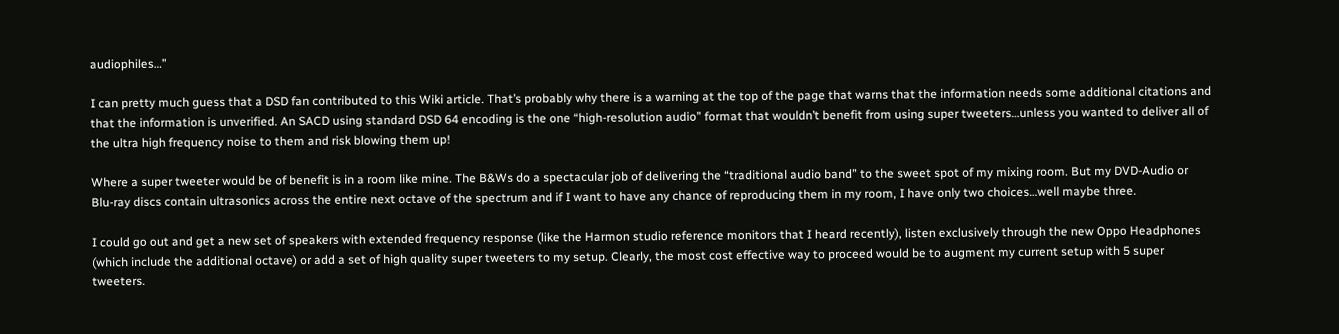audiophiles…”

I can pretty much guess that a DSD fan contributed to this Wiki article. That’s probably why there is a warning at the top of the page that warns that the information needs some additional citations and that the information is unverified. An SACD using standard DSD 64 encoding is the one “high-resolution audio” format that wouldn’t benefit from using super tweeters…unless you wanted to deliver all of the ultra high frequency noise to them and risk blowing them up!

Where a super tweeter would be of benefit is in a room like mine. The B&Ws do a spectacular job of delivering the “traditional audio band” to the sweet spot of my mixing room. But my DVD-Audio or Blu-ray discs contain ultrasonics across the entire next octave of the spectrum and if I want to have any chance of reproducing them in my room, I have only two choices…well maybe three.

I could go out and get a new set of speakers with extended frequency response (like the Harmon studio reference monitors that I heard recently), listen exclusively through the new Oppo Headphones (which include the additional octave) or add a set of high quality super tweeters to my setup. Clearly, the most cost effective way to proceed would be to augment my current setup with 5 super tweeters.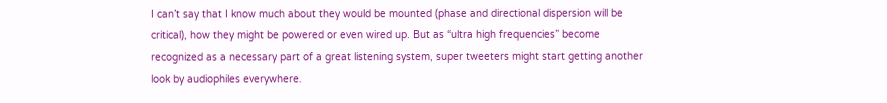I can’t say that I know much about they would be mounted (phase and directional dispersion will be critical), how they might be powered or even wired up. But as “ultra high frequencies” become recognized as a necessary part of a great listening system, super tweeters might start getting another look by audiophiles everywhere.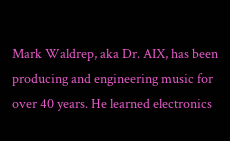Mark Waldrep, aka Dr. AIX, has been producing and engineering music for over 40 years. He learned electronics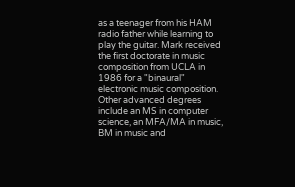as a teenager from his HAM radio father while learning to play the guitar. Mark received the first doctorate in music composition from UCLA in 1986 for a "binaural" electronic music composition. Other advanced degrees include an MS in computer science, an MFA/MA in music, BM in music and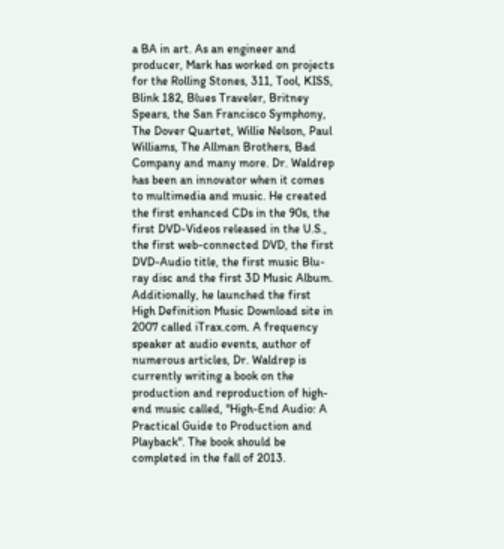a BA in art. As an engineer and producer, Mark has worked on projects for the Rolling Stones, 311, Tool, KISS, Blink 182, Blues Traveler, Britney Spears, the San Francisco Symphony, The Dover Quartet, Willie Nelson, Paul Williams, The Allman Brothers, Bad Company and many more. Dr. Waldrep has been an innovator when it comes to multimedia and music. He created the first enhanced CDs in the 90s, the first DVD-Videos released in the U.S., the first web-connected DVD, the first DVD-Audio title, the first music Blu-ray disc and the first 3D Music Album. Additionally, he launched the first High Definition Music Download site in 2007 called iTrax.com. A frequency speaker at audio events, author of numerous articles, Dr. Waldrep is currently writing a book on the production and reproduction of high-end music called, "High-End Audio: A Practical Guide to Production and Playback". The book should be completed in the fall of 2013.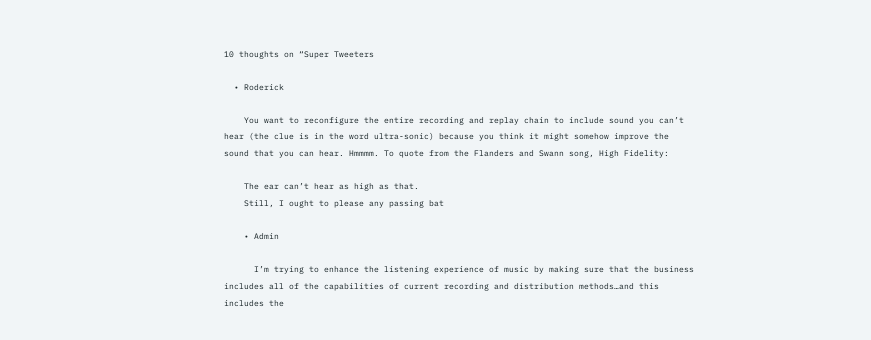10 thoughts on “Super Tweeters

  • Roderick

    You want to reconfigure the entire recording and replay chain to include sound you can’t hear (the clue is in the word ultra-sonic) because you think it might somehow improve the sound that you can hear. Hmmmm. To quote from the Flanders and Swann song, High Fidelity:

    The ear can’t hear as high as that.
    Still, I ought to please any passing bat

    • Admin

      I’m trying to enhance the listening experience of music by making sure that the business includes all of the capabilities of current recording and distribution methods…and this includes the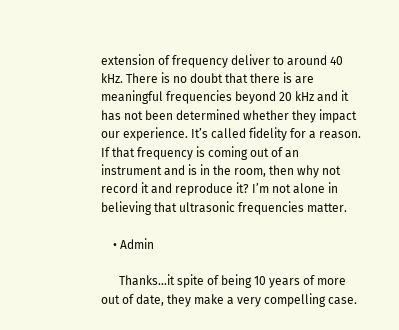extension of frequency deliver to around 40 kHz. There is no doubt that there is are meaningful frequencies beyond 20 kHz and it has not been determined whether they impact our experience. It’s called fidelity for a reason. If that frequency is coming out of an instrument and is in the room, then why not record it and reproduce it? I’m not alone in believing that ultrasonic frequencies matter.

    • Admin

      Thanks…it spite of being 10 years of more out of date, they make a very compelling case.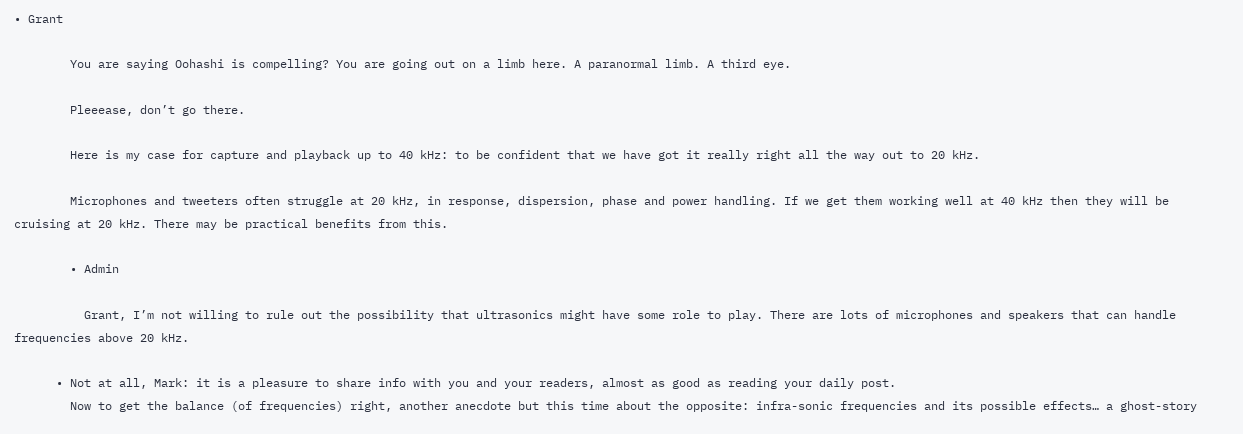• Grant

        You are saying Oohashi is compelling? You are going out on a limb here. A paranormal limb. A third eye.

        Pleeease, don’t go there.

        Here is my case for capture and playback up to 40 kHz: to be confident that we have got it really right all the way out to 20 kHz.

        Microphones and tweeters often struggle at 20 kHz, in response, dispersion, phase and power handling. If we get them working well at 40 kHz then they will be cruising at 20 kHz. There may be practical benefits from this.

        • Admin

          Grant, I’m not willing to rule out the possibility that ultrasonics might have some role to play. There are lots of microphones and speakers that can handle frequencies above 20 kHz.

      • Not at all, Mark: it is a pleasure to share info with you and your readers, almost as good as reading your daily post.
        Now to get the balance (of frequencies) right, another anecdote but this time about the opposite: infra-sonic frequencies and its possible effects… a ghost-story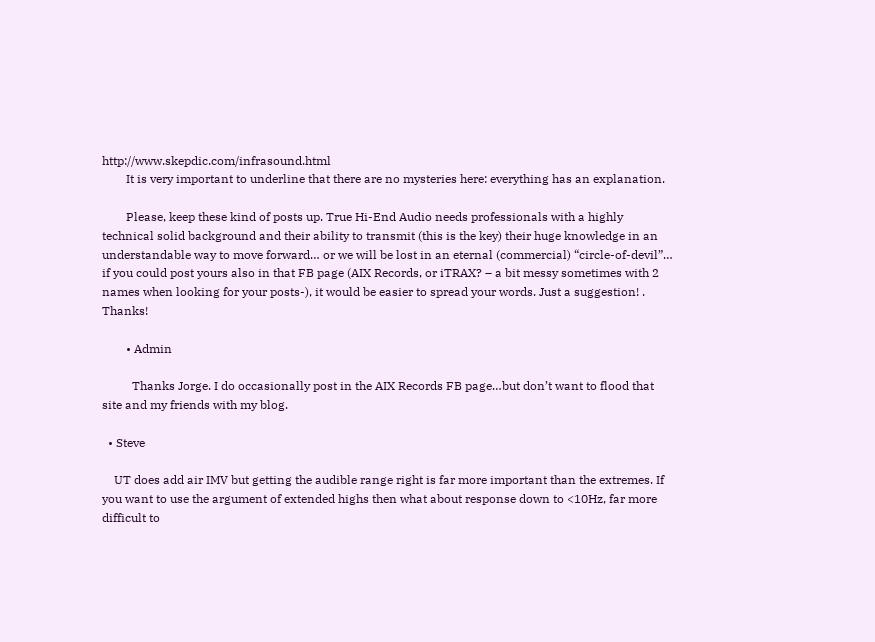http://www.skepdic.com/infrasound.html
        It is very important to underline that there are no mysteries here: everything has an explanation.

        Please, keep these kind of posts up. True Hi-End Audio needs professionals with a highly technical solid background and their ability to transmit (this is the key) their huge knowledge in an understandable way to move forward… or we will be lost in an eternal (commercial) “circle-of-devil”… if you could post yours also in that FB page (AIX Records, or iTRAX? – a bit messy sometimes with 2 names when looking for your posts-), it would be easier to spread your words. Just a suggestion! . Thanks!

        • Admin

          Thanks Jorge. I do occasionally post in the AIX Records FB page…but don’t want to flood that site and my friends with my blog.

  • Steve

    UT does add air IMV but getting the audible range right is far more important than the extremes. If you want to use the argument of extended highs then what about response down to <10Hz, far more difficult to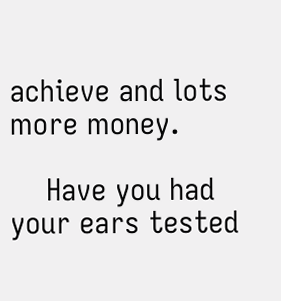achieve and lots more money.

    Have you had your ears tested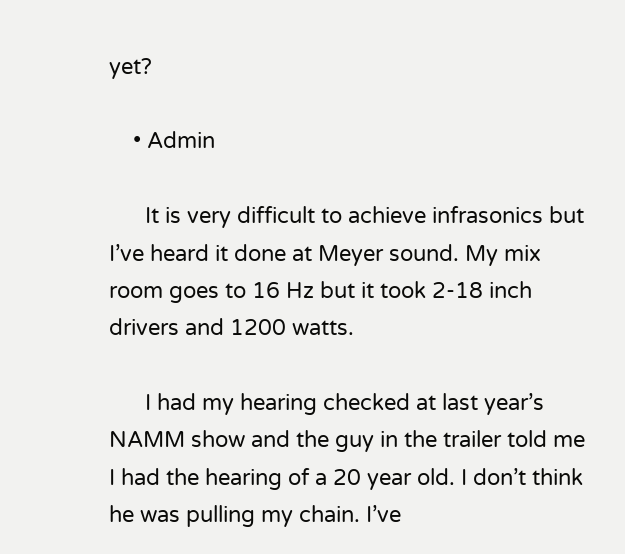yet?

    • Admin

      It is very difficult to achieve infrasonics but I’ve heard it done at Meyer sound. My mix room goes to 16 Hz but it took 2-18 inch drivers and 1200 watts.

      I had my hearing checked at last year’s NAMM show and the guy in the trailer told me I had the hearing of a 20 year old. I don’t think he was pulling my chain. I’ve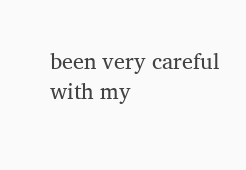been very careful with my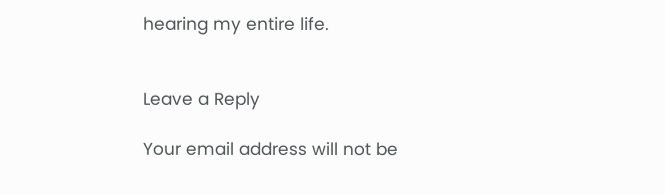hearing my entire life.


Leave a Reply

Your email address will not be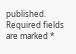published. Required fields are marked *